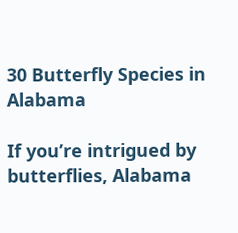30 Butterfly Species in Alabama

If you’re intrigued by butterflies, Alabama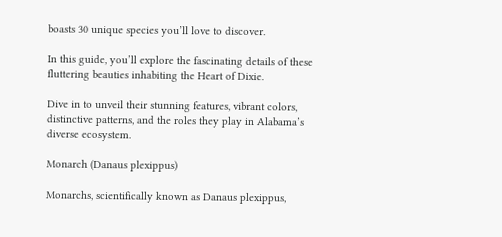boasts 30 unique species you’ll love to discover.

In this guide, you’ll explore the fascinating details of these fluttering beauties inhabiting the Heart of Dixie.

Dive in to unveil their stunning features, vibrant colors, distinctive patterns, and the roles they play in Alabama’s diverse ecosystem.

Monarch (Danaus plexippus)

Monarchs, scientifically known as Danaus plexippus,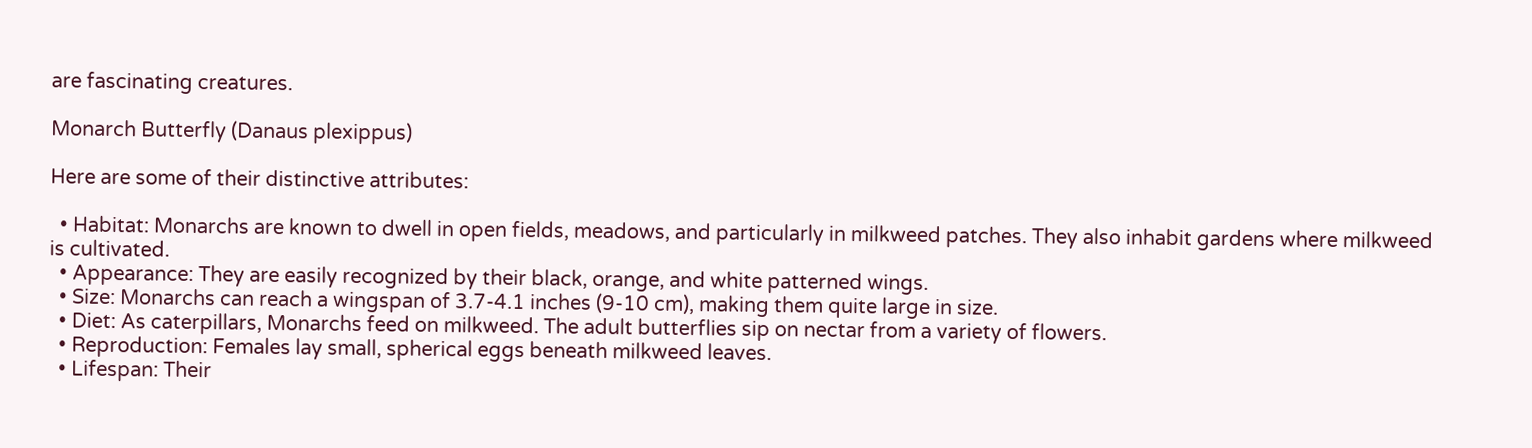are fascinating creatures.

Monarch Butterfly (Danaus plexippus)

Here are some of their distinctive attributes:

  • Habitat: Monarchs are known to dwell in open fields, meadows, and particularly in milkweed patches. They also inhabit gardens where milkweed is cultivated.
  • Appearance: They are easily recognized by their black, orange, and white patterned wings.
  • Size: Monarchs can reach a wingspan of 3.7-4.1 inches (9-10 cm), making them quite large in size.
  • Diet: As caterpillars, Monarchs feed on milkweed. The adult butterflies sip on nectar from a variety of flowers.
  • Reproduction: Females lay small, spherical eggs beneath milkweed leaves.
  • Lifespan: Their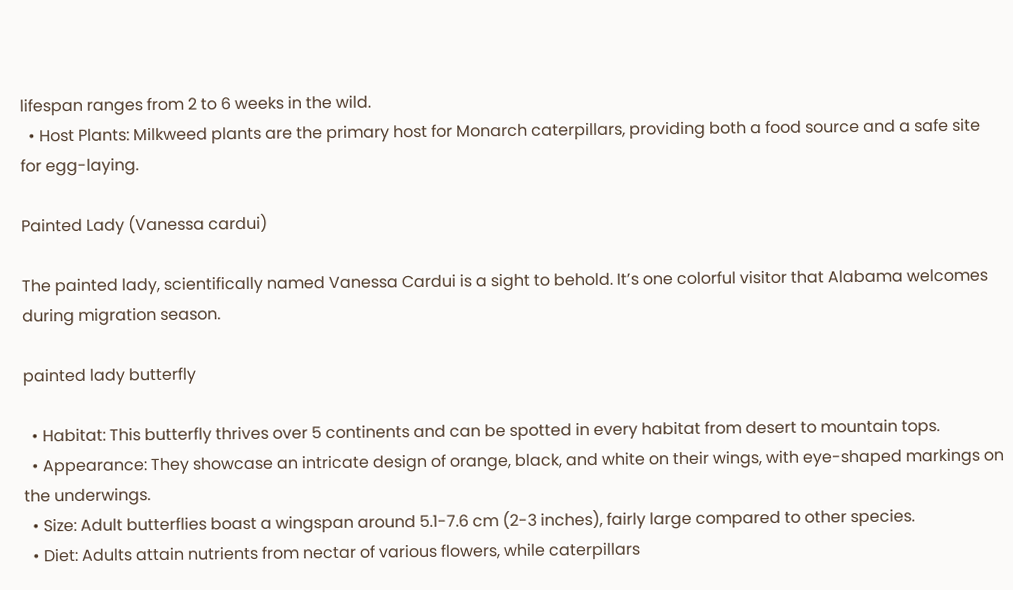lifespan ranges from 2 to 6 weeks in the wild.
  • Host Plants: Milkweed plants are the primary host for Monarch caterpillars, providing both a food source and a safe site for egg-laying.

Painted Lady (Vanessa cardui)

The painted lady, scientifically named Vanessa Cardui is a sight to behold. It’s one colorful visitor that Alabama welcomes during migration season.

painted lady butterfly

  • Habitat: This butterfly thrives over 5 continents and can be spotted in every habitat from desert to mountain tops.
  • Appearance: They showcase an intricate design of orange, black, and white on their wings, with eye-shaped markings on the underwings.
  • Size: Adult butterflies boast a wingspan around 5.1-7.6 cm (2-3 inches), fairly large compared to other species.
  • Diet: Adults attain nutrients from nectar of various flowers, while caterpillars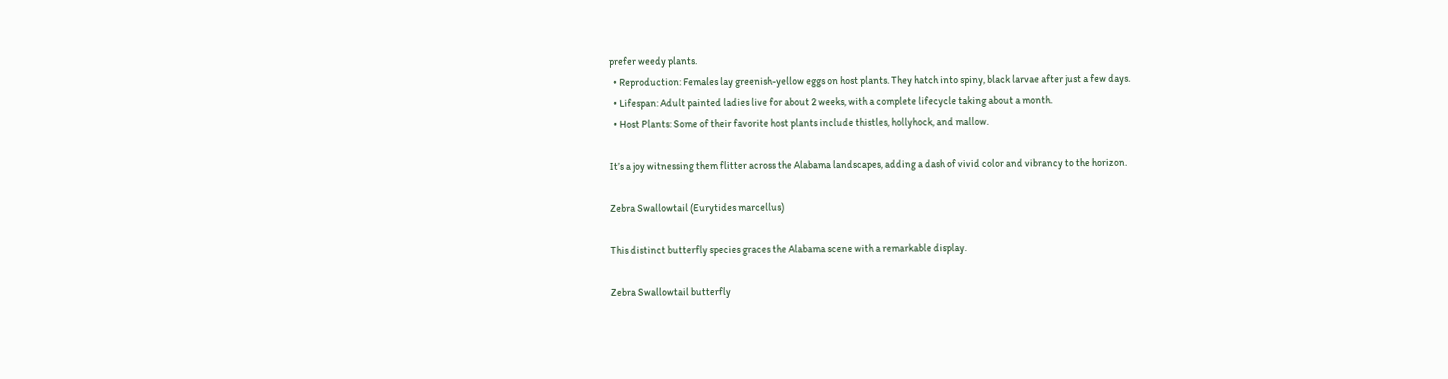prefer weedy plants.
  • Reproduction: Females lay greenish-yellow eggs on host plants. They hatch into spiny, black larvae after just a few days.
  • Lifespan: Adult painted ladies live for about 2 weeks, with a complete lifecycle taking about a month.
  • Host Plants: Some of their favorite host plants include thistles, hollyhock, and mallow.

It’s a joy witnessing them flitter across the Alabama landscapes, adding a dash of vivid color and vibrancy to the horizon.

Zebra Swallowtail (Eurytides marcellus)

This distinct butterfly species graces the Alabama scene with a remarkable display.

Zebra Swallowtail butterfly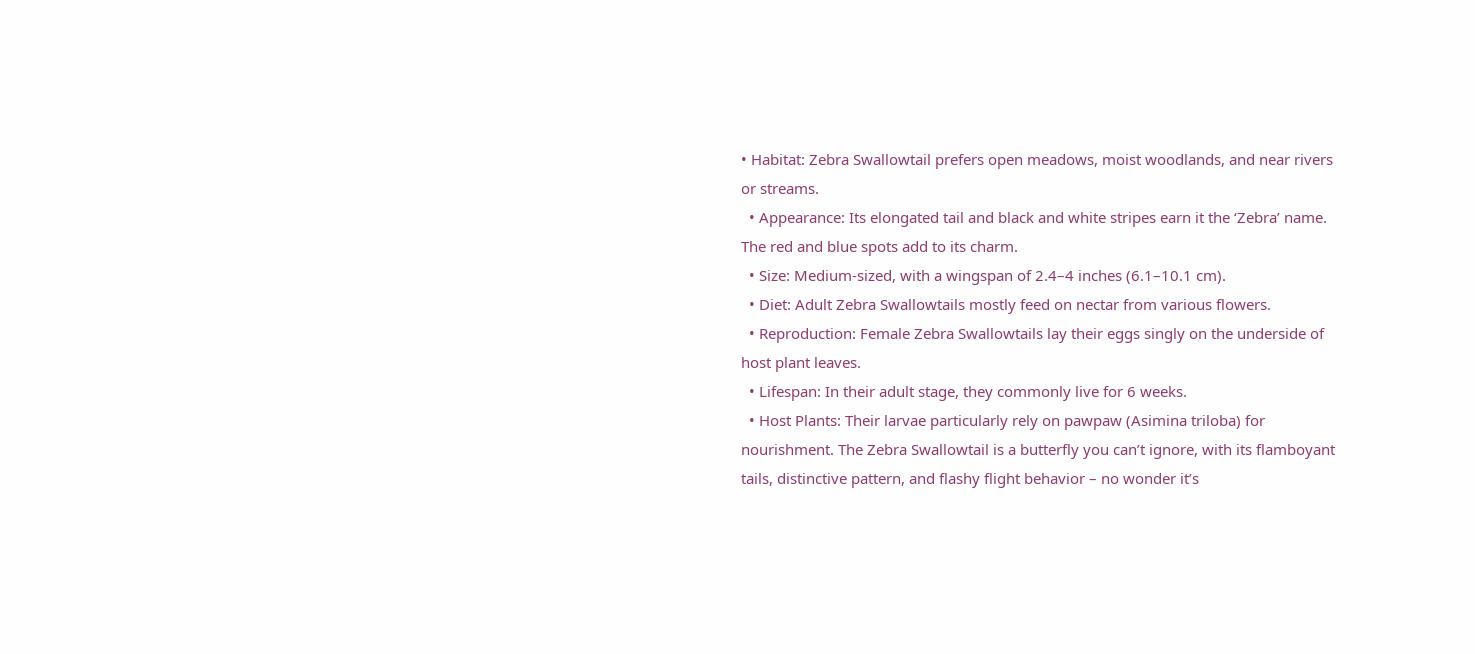• Habitat: Zebra Swallowtail prefers open meadows, moist woodlands, and near rivers or streams.
  • Appearance: Its elongated tail and black and white stripes earn it the ‘Zebra’ name. The red and blue spots add to its charm.
  • Size: Medium-sized, with a wingspan of 2.4–4 inches (6.1–10.1 cm).
  • Diet: Adult Zebra Swallowtails mostly feed on nectar from various flowers.
  • Reproduction: Female Zebra Swallowtails lay their eggs singly on the underside of host plant leaves.
  • Lifespan: In their adult stage, they commonly live for 6 weeks.
  • Host Plants: Their larvae particularly rely on pawpaw (Asimina triloba) for nourishment. The Zebra Swallowtail is a butterfly you can’t ignore, with its flamboyant tails, distinctive pattern, and flashy flight behavior – no wonder it’s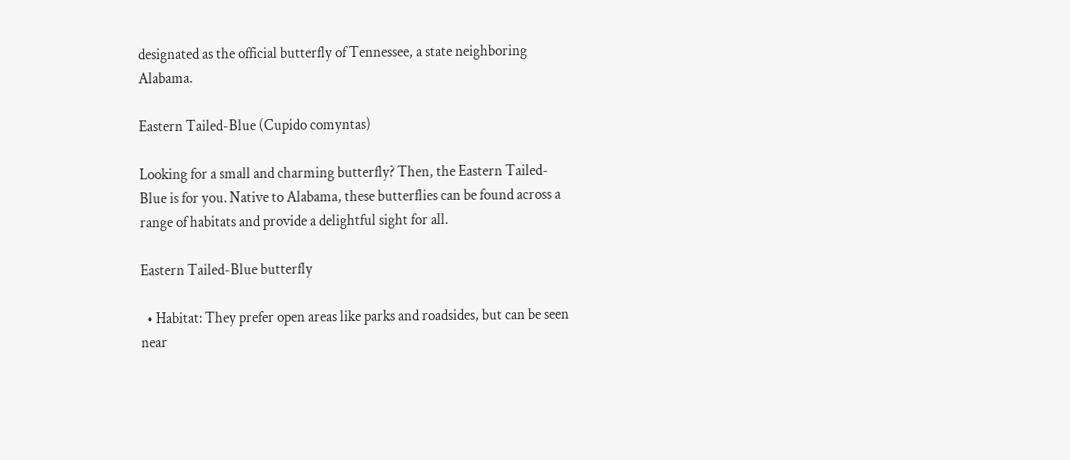designated as the official butterfly of Tennessee, a state neighboring Alabama.

Eastern Tailed-Blue (Cupido comyntas)

Looking for a small and charming butterfly? Then, the Eastern Tailed-Blue is for you. Native to Alabama, these butterflies can be found across a range of habitats and provide a delightful sight for all.

Eastern Tailed-Blue butterfly

  • Habitat: They prefer open areas like parks and roadsides, but can be seen near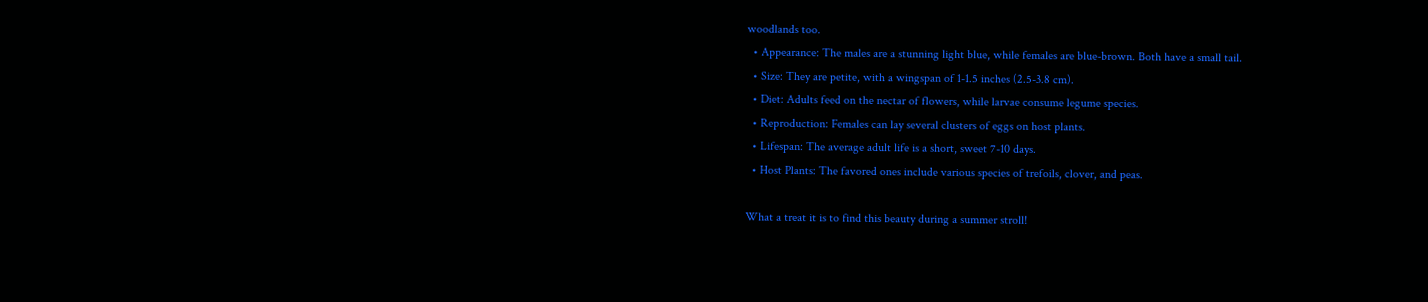woodlands too.
  • Appearance: The males are a stunning light blue, while females are blue-brown. Both have a small tail.
  • Size: They are petite, with a wingspan of 1-1.5 inches (2.5-3.8 cm).
  • Diet: Adults feed on the nectar of flowers, while larvae consume legume species.
  • Reproduction: Females can lay several clusters of eggs on host plants.
  • Lifespan: The average adult life is a short, sweet 7-10 days.
  • Host Plants: The favored ones include various species of trefoils, clover, and peas.

What a treat it is to find this beauty during a summer stroll!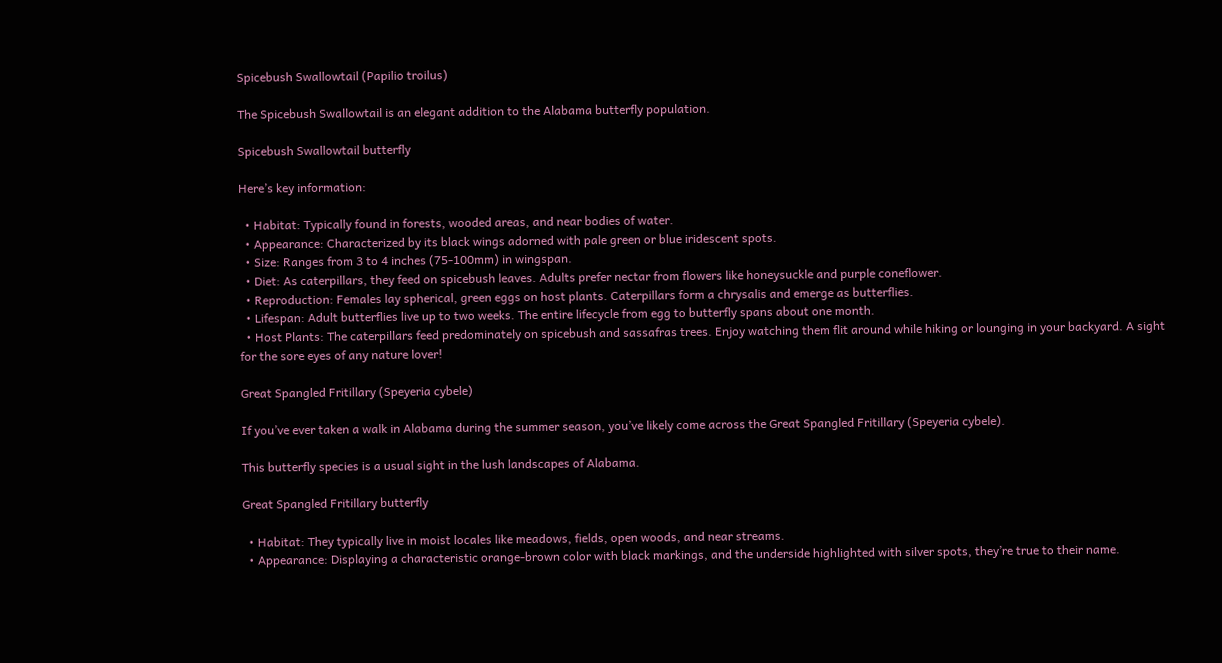Spicebush Swallowtail (Papilio troilus)

The Spicebush Swallowtail is an elegant addition to the Alabama butterfly population.

Spicebush Swallowtail butterfly

Here’s key information:

  • Habitat: Typically found in forests, wooded areas, and near bodies of water.
  • Appearance: Characterized by its black wings adorned with pale green or blue iridescent spots.
  • Size: Ranges from 3 to 4 inches (75-100mm) in wingspan.
  • Diet: As caterpillars, they feed on spicebush leaves. Adults prefer nectar from flowers like honeysuckle and purple coneflower.
  • Reproduction: Females lay spherical, green eggs on host plants. Caterpillars form a chrysalis and emerge as butterflies.
  • Lifespan: Adult butterflies live up to two weeks. The entire lifecycle from egg to butterfly spans about one month.
  • Host Plants: The caterpillars feed predominately on spicebush and sassafras trees. Enjoy watching them flit around while hiking or lounging in your backyard. A sight for the sore eyes of any nature lover!

Great Spangled Fritillary (Speyeria cybele)

If you’ve ever taken a walk in Alabama during the summer season, you’ve likely come across the Great Spangled Fritillary (Speyeria cybele).

This butterfly species is a usual sight in the lush landscapes of Alabama.

Great Spangled Fritillary butterfly

  • Habitat: They typically live in moist locales like meadows, fields, open woods, and near streams.
  • Appearance: Displaying a characteristic orange-brown color with black markings, and the underside highlighted with silver spots, they’re true to their name.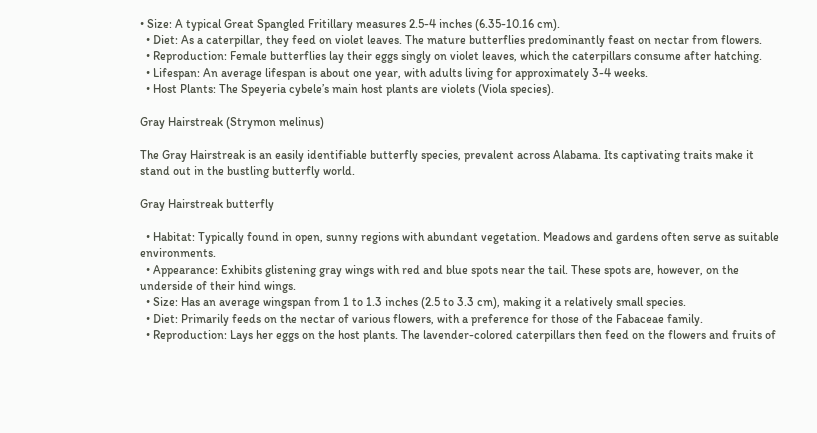• Size: A typical Great Spangled Fritillary measures 2.5-4 inches (6.35-10.16 cm).
  • Diet: As a caterpillar, they feed on violet leaves. The mature butterflies predominantly feast on nectar from flowers.
  • Reproduction: Female butterflies lay their eggs singly on violet leaves, which the caterpillars consume after hatching.
  • Lifespan: An average lifespan is about one year, with adults living for approximately 3-4 weeks.
  • Host Plants: The Speyeria cybele’s main host plants are violets (Viola species).

Gray Hairstreak (Strymon melinus)

The Gray Hairstreak is an easily identifiable butterfly species, prevalent across Alabama. Its captivating traits make it stand out in the bustling butterfly world.

Gray Hairstreak butterfly

  • Habitat: Typically found in open, sunny regions with abundant vegetation. Meadows and gardens often serve as suitable environments.
  • Appearance: Exhibits glistening gray wings with red and blue spots near the tail. These spots are, however, on the underside of their hind wings.
  • Size: Has an average wingspan from 1 to 1.3 inches (2.5 to 3.3 cm), making it a relatively small species.
  • Diet: Primarily feeds on the nectar of various flowers, with a preference for those of the Fabaceae family.
  • Reproduction: Lays her eggs on the host plants. The lavender-colored caterpillars then feed on the flowers and fruits of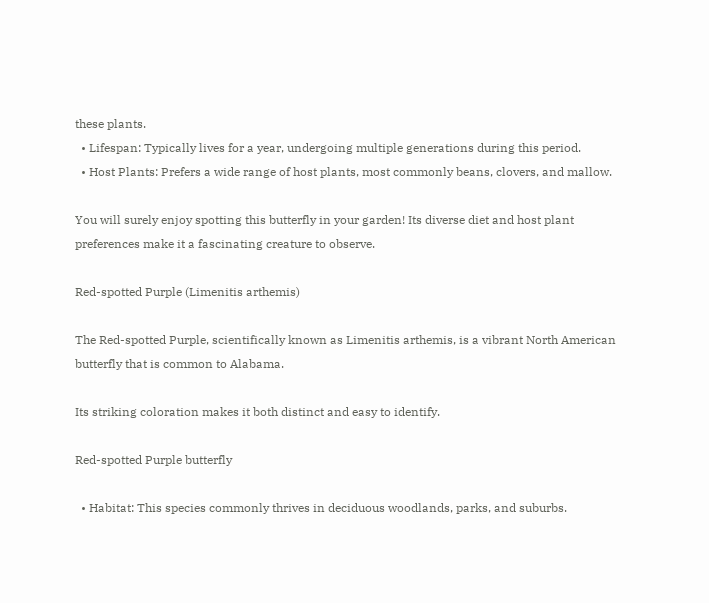these plants.
  • Lifespan: Typically lives for a year, undergoing multiple generations during this period.
  • Host Plants: Prefers a wide range of host plants, most commonly beans, clovers, and mallow.

You will surely enjoy spotting this butterfly in your garden! Its diverse diet and host plant preferences make it a fascinating creature to observe.

Red-spotted Purple (Limenitis arthemis)

The Red-spotted Purple, scientifically known as Limenitis arthemis, is a vibrant North American butterfly that is common to Alabama.

Its striking coloration makes it both distinct and easy to identify.

Red-spotted Purple butterfly

  • Habitat: This species commonly thrives in deciduous woodlands, parks, and suburbs.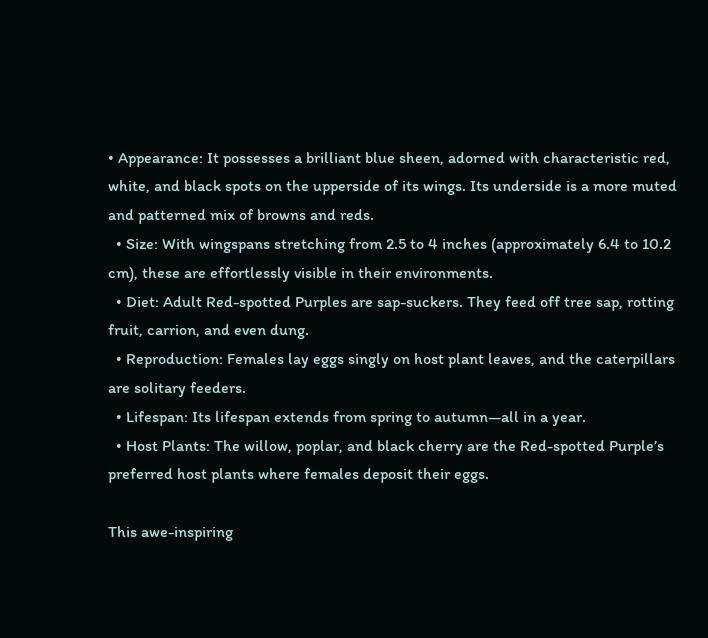• Appearance: It possesses a brilliant blue sheen, adorned with characteristic red, white, and black spots on the upperside of its wings. Its underside is a more muted and patterned mix of browns and reds.
  • Size: With wingspans stretching from 2.5 to 4 inches (approximately 6.4 to 10.2 cm), these are effortlessly visible in their environments.
  • Diet: Adult Red-spotted Purples are sap-suckers. They feed off tree sap, rotting fruit, carrion, and even dung.
  • Reproduction: Females lay eggs singly on host plant leaves, and the caterpillars are solitary feeders.
  • Lifespan: Its lifespan extends from spring to autumn—all in a year.
  • Host Plants: The willow, poplar, and black cherry are the Red-spotted Purple’s preferred host plants where females deposit their eggs.

This awe-inspiring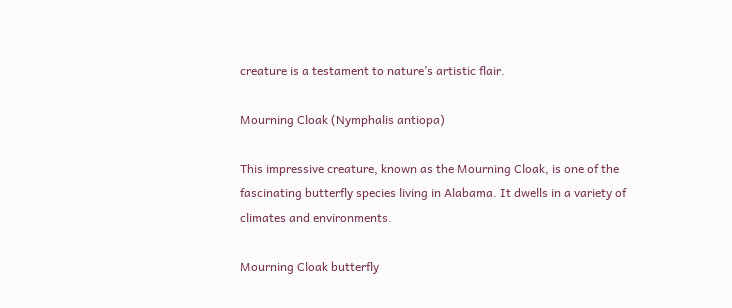creature is a testament to nature’s artistic flair.

Mourning Cloak (Nymphalis antiopa)

This impressive creature, known as the Mourning Cloak, is one of the fascinating butterfly species living in Alabama. It dwells in a variety of climates and environments.

Mourning Cloak butterfly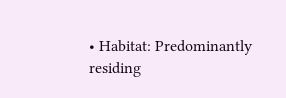• Habitat: Predominantly residing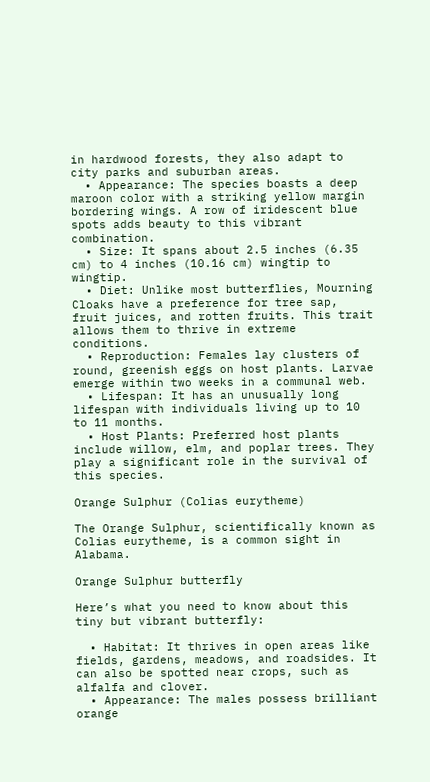in hardwood forests, they also adapt to city parks and suburban areas.
  • Appearance: The species boasts a deep maroon color with a striking yellow margin bordering wings. A row of iridescent blue spots adds beauty to this vibrant combination.
  • Size: It spans about 2.5 inches (6.35 cm) to 4 inches (10.16 cm) wingtip to wingtip.
  • Diet: Unlike most butterflies, Mourning Cloaks have a preference for tree sap, fruit juices, and rotten fruits. This trait allows them to thrive in extreme conditions.
  • Reproduction: Females lay clusters of round, greenish eggs on host plants. Larvae emerge within two weeks in a communal web.
  • Lifespan: It has an unusually long lifespan with individuals living up to 10 to 11 months.
  • Host Plants: Preferred host plants include willow, elm, and poplar trees. They play a significant role in the survival of this species.

Orange Sulphur (Colias eurytheme)

The Orange Sulphur, scientifically known as Colias eurytheme, is a common sight in Alabama.

Orange Sulphur butterfly

Here’s what you need to know about this tiny but vibrant butterfly:

  • Habitat: It thrives in open areas like fields, gardens, meadows, and roadsides. It can also be spotted near crops, such as alfalfa and clover.
  • Appearance: The males possess brilliant orange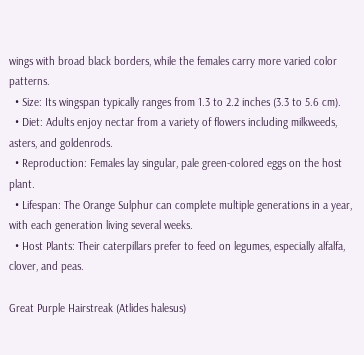wings with broad black borders, while the females carry more varied color patterns.
  • Size: Its wingspan typically ranges from 1.3 to 2.2 inches (3.3 to 5.6 cm).
  • Diet: Adults enjoy nectar from a variety of flowers including milkweeds, asters, and goldenrods.
  • Reproduction: Females lay singular, pale green-colored eggs on the host plant.
  • Lifespan: The Orange Sulphur can complete multiple generations in a year, with each generation living several weeks.
  • Host Plants: Their caterpillars prefer to feed on legumes, especially alfalfa, clover, and peas.

Great Purple Hairstreak (Atlides halesus)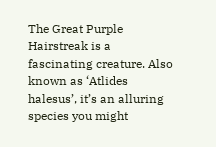The Great Purple Hairstreak is a fascinating creature. Also known as ‘Atlides halesus’, it’s an alluring species you might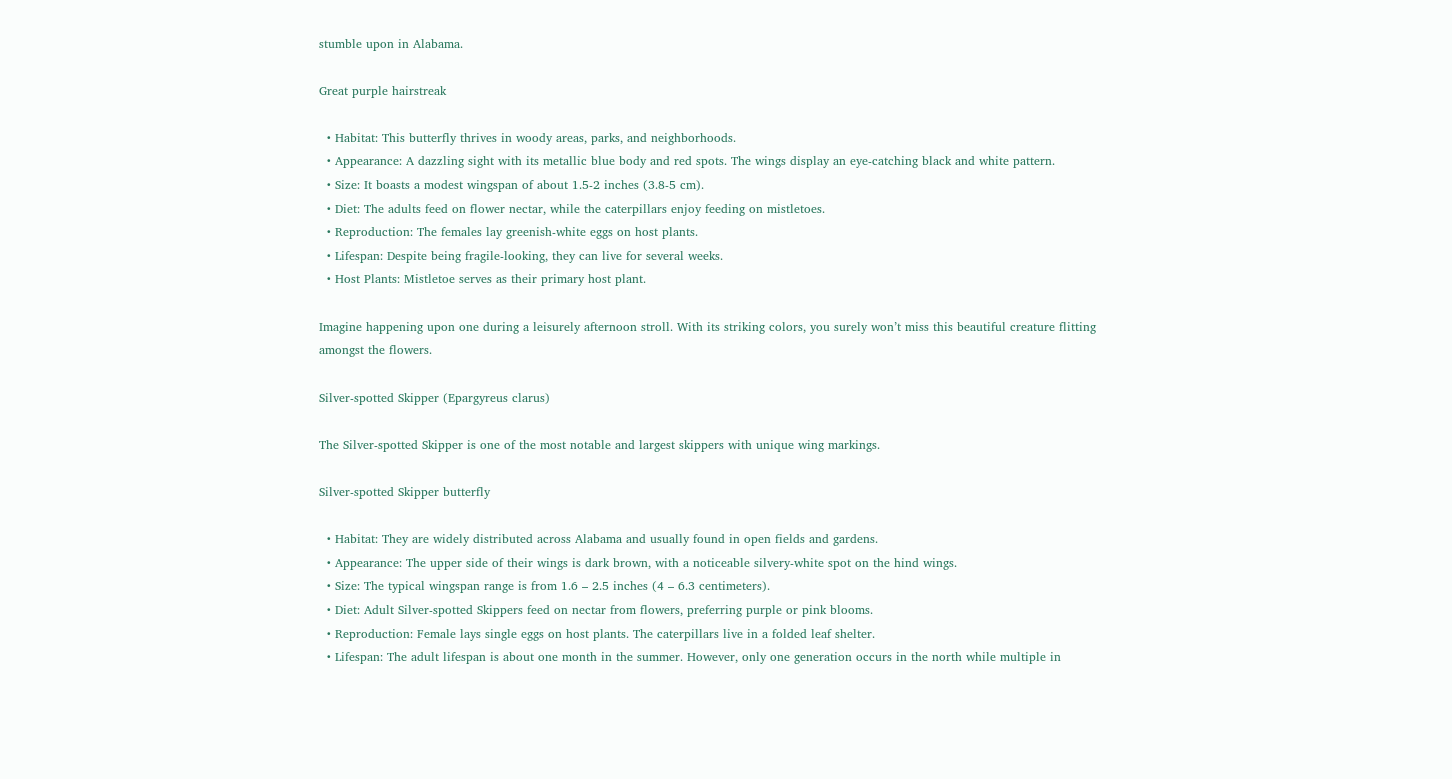stumble upon in Alabama.

Great purple hairstreak

  • Habitat: This butterfly thrives in woody areas, parks, and neighborhoods.
  • Appearance: A dazzling sight with its metallic blue body and red spots. The wings display an eye-catching black and white pattern.
  • Size: It boasts a modest wingspan of about 1.5-2 inches (3.8-5 cm).
  • Diet: The adults feed on flower nectar, while the caterpillars enjoy feeding on mistletoes.
  • Reproduction: The females lay greenish-white eggs on host plants.
  • Lifespan: Despite being fragile-looking, they can live for several weeks.
  • Host Plants: Mistletoe serves as their primary host plant.

Imagine happening upon one during a leisurely afternoon stroll. With its striking colors, you surely won’t miss this beautiful creature flitting amongst the flowers.

Silver-spotted Skipper (Epargyreus clarus)

The Silver-spotted Skipper is one of the most notable and largest skippers with unique wing markings.

Silver-spotted Skipper butterfly

  • Habitat: They are widely distributed across Alabama and usually found in open fields and gardens.
  • Appearance: The upper side of their wings is dark brown, with a noticeable silvery-white spot on the hind wings.
  • Size: The typical wingspan range is from 1.6 – 2.5 inches (4 – 6.3 centimeters).
  • Diet: Adult Silver-spotted Skippers feed on nectar from flowers, preferring purple or pink blooms.
  • Reproduction: Female lays single eggs on host plants. The caterpillars live in a folded leaf shelter.
  • Lifespan: The adult lifespan is about one month in the summer. However, only one generation occurs in the north while multiple in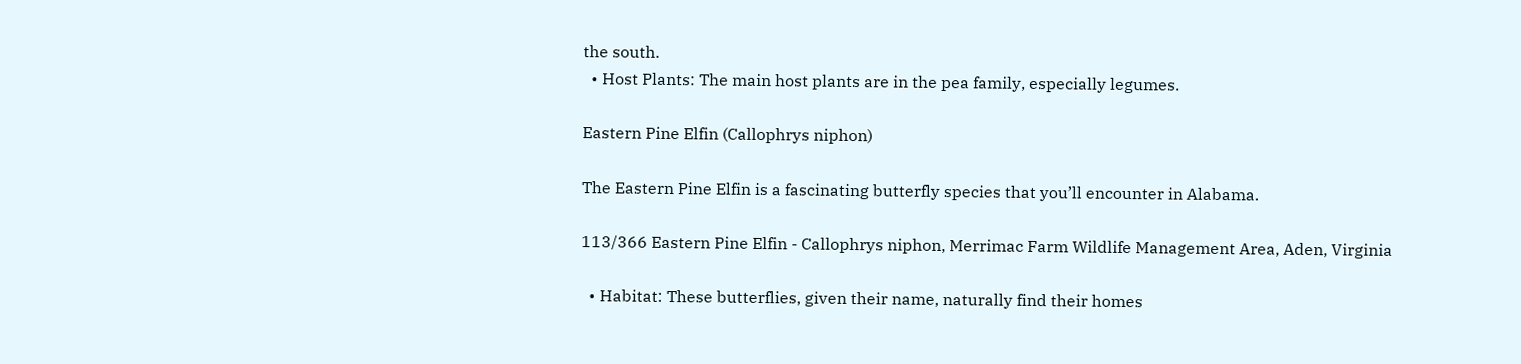the south.
  • Host Plants: The main host plants are in the pea family, especially legumes.

Eastern Pine Elfin (Callophrys niphon)

The Eastern Pine Elfin is a fascinating butterfly species that you’ll encounter in Alabama.

113/366 Eastern Pine Elfin - Callophrys niphon, Merrimac Farm Wildlife Management Area, Aden, Virginia

  • Habitat: These butterflies, given their name, naturally find their homes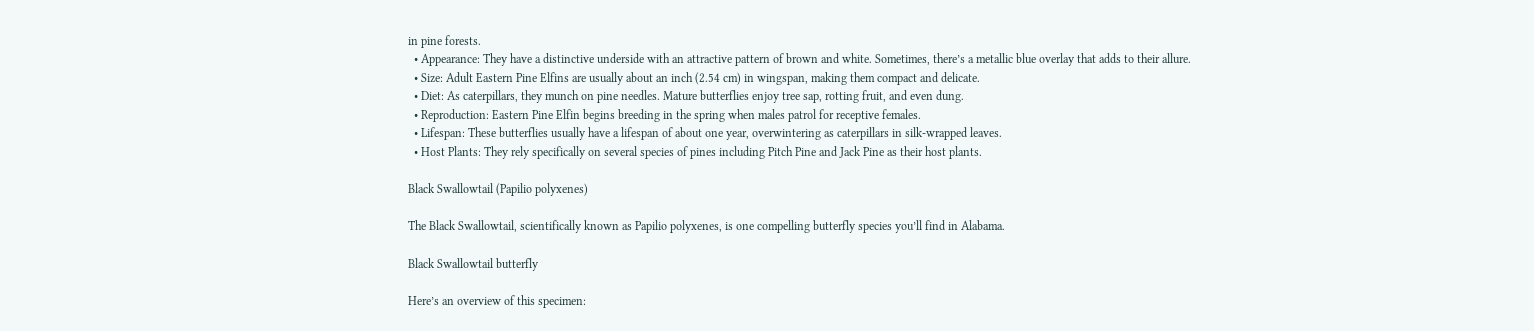in pine forests.
  • Appearance: They have a distinctive underside with an attractive pattern of brown and white. Sometimes, there’s a metallic blue overlay that adds to their allure.
  • Size: Adult Eastern Pine Elfins are usually about an inch (2.54 cm) in wingspan, making them compact and delicate.
  • Diet: As caterpillars, they munch on pine needles. Mature butterflies enjoy tree sap, rotting fruit, and even dung.
  • Reproduction: Eastern Pine Elfin begins breeding in the spring when males patrol for receptive females.
  • Lifespan: These butterflies usually have a lifespan of about one year, overwintering as caterpillars in silk-wrapped leaves.
  • Host Plants: They rely specifically on several species of pines including Pitch Pine and Jack Pine as their host plants.

Black Swallowtail (Papilio polyxenes)

The Black Swallowtail, scientifically known as Papilio polyxenes, is one compelling butterfly species you’ll find in Alabama.

Black Swallowtail butterfly

Here’s an overview of this specimen: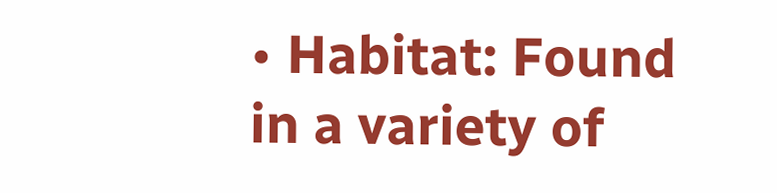• Habitat: Found in a variety of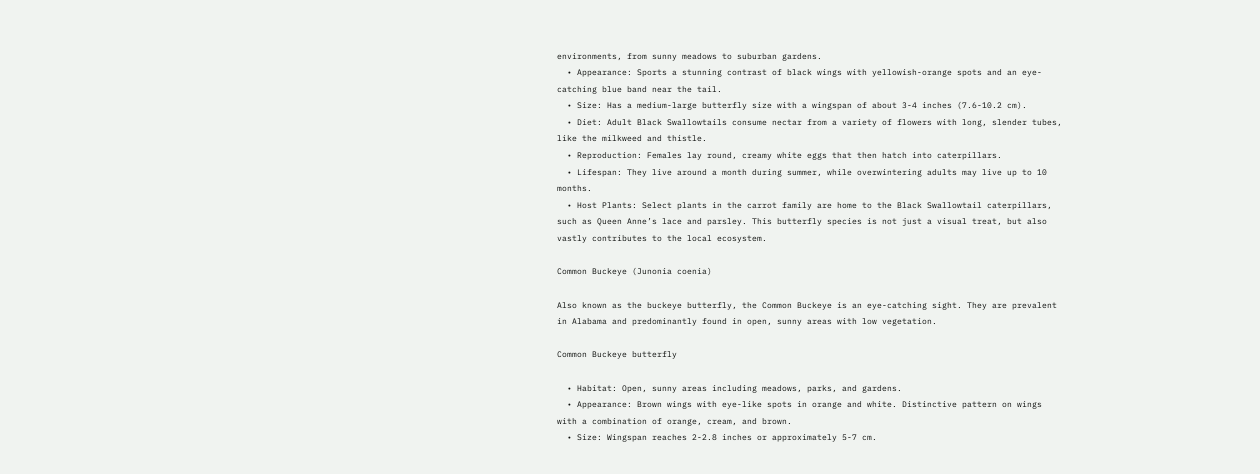environments, from sunny meadows to suburban gardens.
  • Appearance: Sports a stunning contrast of black wings with yellowish-orange spots and an eye-catching blue band near the tail.
  • Size: Has a medium-large butterfly size with a wingspan of about 3-4 inches (7.6-10.2 cm).
  • Diet: Adult Black Swallowtails consume nectar from a variety of flowers with long, slender tubes, like the milkweed and thistle.
  • Reproduction: Females lay round, creamy white eggs that then hatch into caterpillars.
  • Lifespan: They live around a month during summer, while overwintering adults may live up to 10 months.
  • Host Plants: Select plants in the carrot family are home to the Black Swallowtail caterpillars, such as Queen Anne’s lace and parsley. This butterfly species is not just a visual treat, but also vastly contributes to the local ecosystem.

Common Buckeye (Junonia coenia)

Also known as the buckeye butterfly, the Common Buckeye is an eye-catching sight. They are prevalent in Alabama and predominantly found in open, sunny areas with low vegetation.

Common Buckeye butterfly

  • Habitat: Open, sunny areas including meadows, parks, and gardens.
  • Appearance: Brown wings with eye-like spots in orange and white. Distinctive pattern on wings with a combination of orange, cream, and brown.
  • Size: Wingspan reaches 2-2.8 inches or approximately 5-7 cm.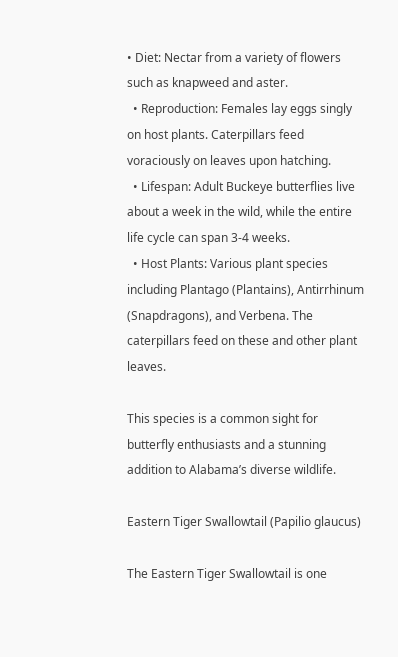• Diet: Nectar from a variety of flowers such as knapweed and aster.
  • Reproduction: Females lay eggs singly on host plants. Caterpillars feed voraciously on leaves upon hatching.
  • Lifespan: Adult Buckeye butterflies live about a week in the wild, while the entire life cycle can span 3-4 weeks.
  • Host Plants: Various plant species including Plantago (Plantains), Antirrhinum (Snapdragons), and Verbena. The caterpillars feed on these and other plant leaves.

This species is a common sight for butterfly enthusiasts and a stunning addition to Alabama’s diverse wildlife.

Eastern Tiger Swallowtail (Papilio glaucus)

The Eastern Tiger Swallowtail is one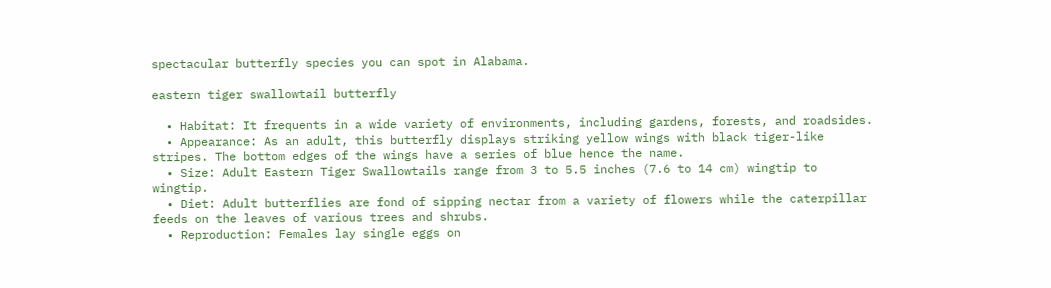spectacular butterfly species you can spot in Alabama.

eastern tiger swallowtail butterfly

  • Habitat: It frequents in a wide variety of environments, including gardens, forests, and roadsides.
  • Appearance: As an adult, this butterfly displays striking yellow wings with black tiger-like stripes. The bottom edges of the wings have a series of blue hence the name.
  • Size: Adult Eastern Tiger Swallowtails range from 3 to 5.5 inches (7.6 to 14 cm) wingtip to wingtip.
  • Diet: Adult butterflies are fond of sipping nectar from a variety of flowers while the caterpillar feeds on the leaves of various trees and shrubs.
  • Reproduction: Females lay single eggs on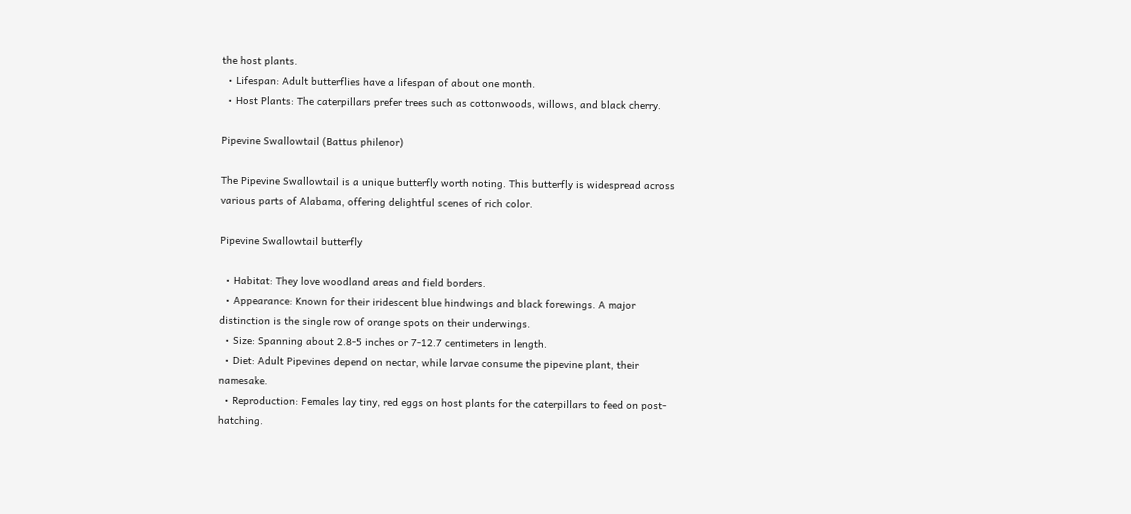the host plants.
  • Lifespan: Adult butterflies have a lifespan of about one month.
  • Host Plants: The caterpillars prefer trees such as cottonwoods, willows, and black cherry.

Pipevine Swallowtail (Battus philenor)

The Pipevine Swallowtail is a unique butterfly worth noting. This butterfly is widespread across various parts of Alabama, offering delightful scenes of rich color.

Pipevine Swallowtail butterfly

  • Habitat: They love woodland areas and field borders.
  • Appearance: Known for their iridescent blue hindwings and black forewings. A major distinction is the single row of orange spots on their underwings.
  • Size: Spanning about 2.8-5 inches or 7-12.7 centimeters in length.
  • Diet: Adult Pipevines depend on nectar, while larvae consume the pipevine plant, their namesake.
  • Reproduction: Females lay tiny, red eggs on host plants for the caterpillars to feed on post-hatching.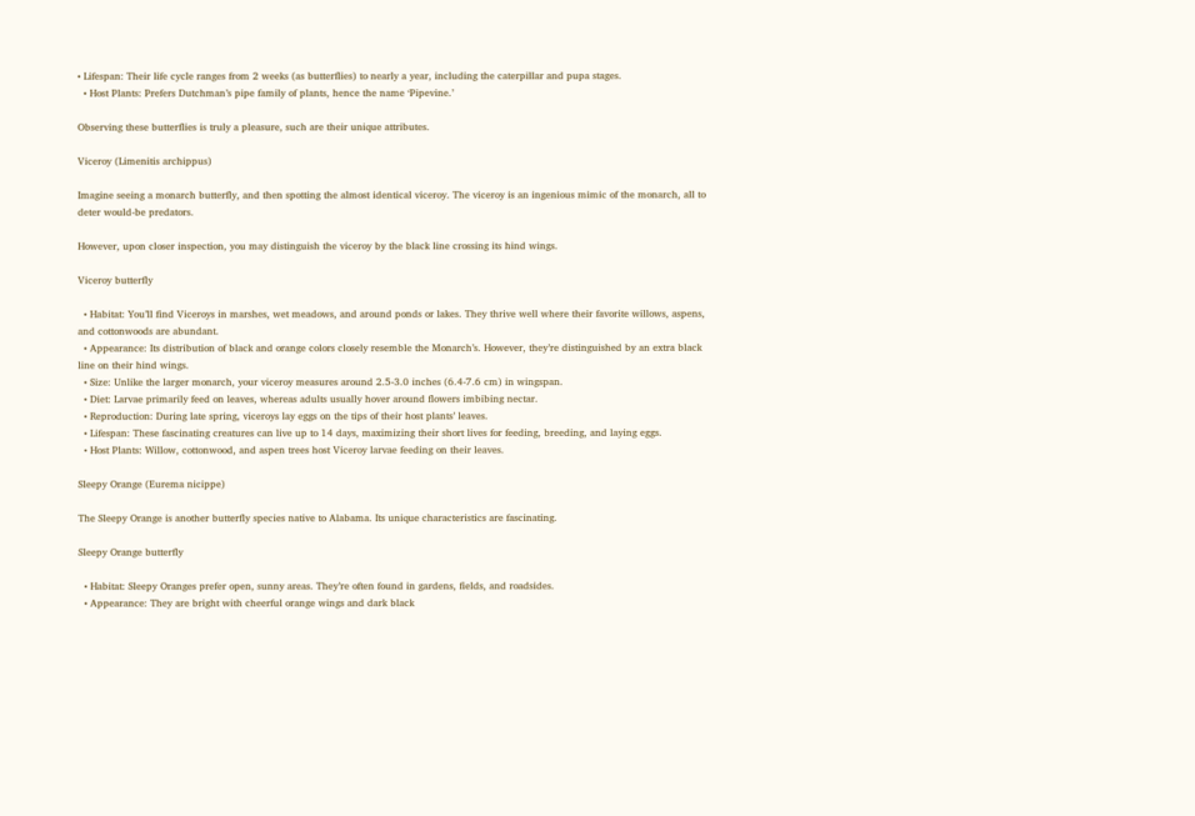• Lifespan: Their life cycle ranges from 2 weeks (as butterflies) to nearly a year, including the caterpillar and pupa stages.
  • Host Plants: Prefers Dutchman’s pipe family of plants, hence the name ‘Pipevine.’

Observing these butterflies is truly a pleasure, such are their unique attributes.

Viceroy (Limenitis archippus)

Imagine seeing a monarch butterfly, and then spotting the almost identical viceroy. The viceroy is an ingenious mimic of the monarch, all to deter would-be predators.

However, upon closer inspection, you may distinguish the viceroy by the black line crossing its hind wings.

Viceroy butterfly

  • Habitat: You’ll find Viceroys in marshes, wet meadows, and around ponds or lakes. They thrive well where their favorite willows, aspens, and cottonwoods are abundant.
  • Appearance: Its distribution of black and orange colors closely resemble the Monarch’s. However, they’re distinguished by an extra black line on their hind wings.
  • Size: Unlike the larger monarch, your viceroy measures around 2.5-3.0 inches (6.4-7.6 cm) in wingspan.
  • Diet: Larvae primarily feed on leaves, whereas adults usually hover around flowers imbibing nectar.
  • Reproduction: During late spring, viceroys lay eggs on the tips of their host plants’ leaves.
  • Lifespan: These fascinating creatures can live up to 14 days, maximizing their short lives for feeding, breeding, and laying eggs.
  • Host Plants: Willow, cottonwood, and aspen trees host Viceroy larvae feeding on their leaves.

Sleepy Orange (Eurema nicippe)

The Sleepy Orange is another butterfly species native to Alabama. Its unique characteristics are fascinating.

Sleepy Orange butterfly

  • Habitat: Sleepy Oranges prefer open, sunny areas. They’re often found in gardens, fields, and roadsides.
  • Appearance: They are bright with cheerful orange wings and dark black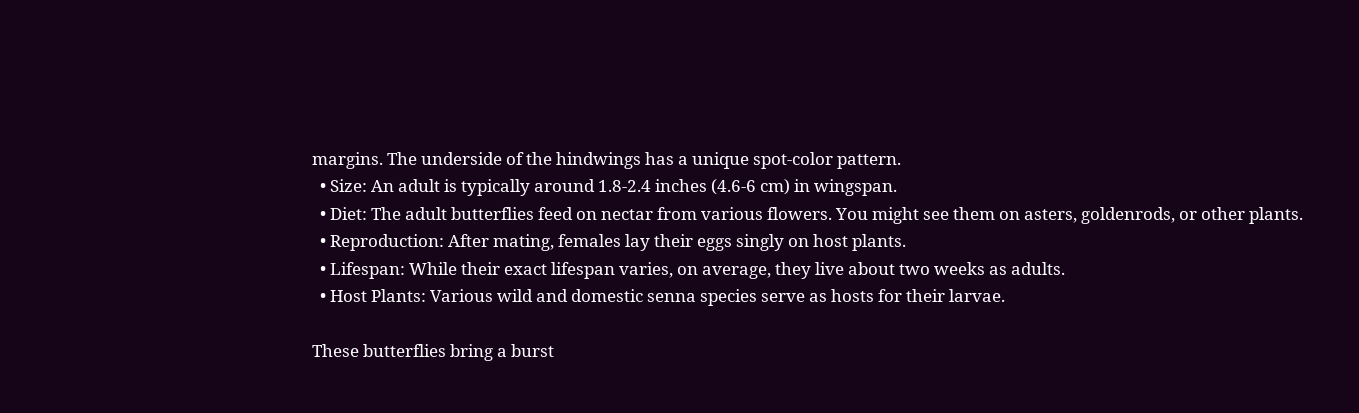margins. The underside of the hindwings has a unique spot-color pattern.
  • Size: An adult is typically around 1.8-2.4 inches (4.6-6 cm) in wingspan.
  • Diet: The adult butterflies feed on nectar from various flowers. You might see them on asters, goldenrods, or other plants.
  • Reproduction: After mating, females lay their eggs singly on host plants.
  • Lifespan: While their exact lifespan varies, on average, they live about two weeks as adults.
  • Host Plants: Various wild and domestic senna species serve as hosts for their larvae.

These butterflies bring a burst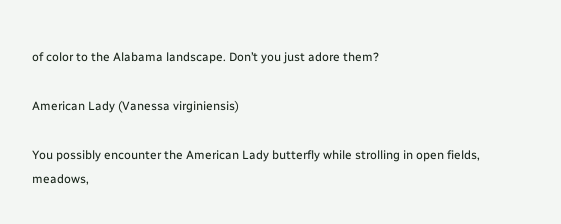of color to the Alabama landscape. Don’t you just adore them?

American Lady (Vanessa virginiensis)

You possibly encounter the American Lady butterfly while strolling in open fields, meadows,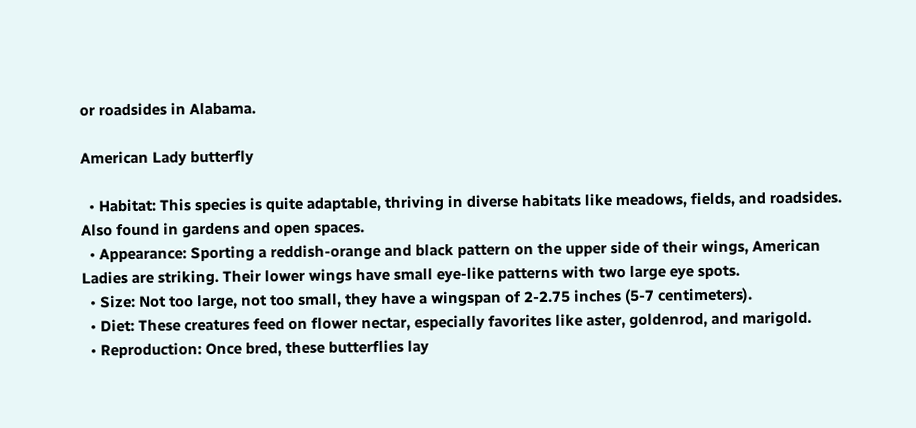or roadsides in Alabama.

American Lady butterfly

  • Habitat: This species is quite adaptable, thriving in diverse habitats like meadows, fields, and roadsides. Also found in gardens and open spaces.
  • Appearance: Sporting a reddish-orange and black pattern on the upper side of their wings, American Ladies are striking. Their lower wings have small eye-like patterns with two large eye spots.
  • Size: Not too large, not too small, they have a wingspan of 2-2.75 inches (5-7 centimeters).
  • Diet: These creatures feed on flower nectar, especially favorites like aster, goldenrod, and marigold.
  • Reproduction: Once bred, these butterflies lay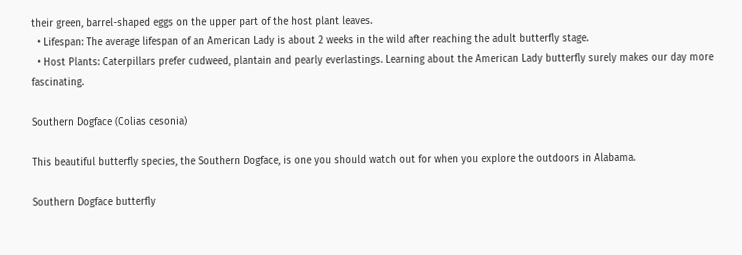their green, barrel-shaped eggs on the upper part of the host plant leaves.
  • Lifespan: The average lifespan of an American Lady is about 2 weeks in the wild after reaching the adult butterfly stage.
  • Host Plants: Caterpillars prefer cudweed, plantain and pearly everlastings. Learning about the American Lady butterfly surely makes our day more fascinating.

Southern Dogface (Colias cesonia)

This beautiful butterfly species, the Southern Dogface, is one you should watch out for when you explore the outdoors in Alabama.

Southern Dogface butterfly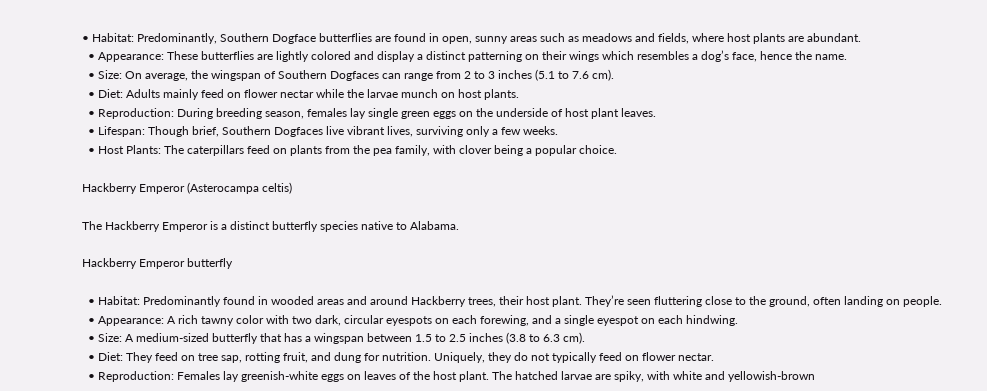• Habitat: Predominantly, Southern Dogface butterflies are found in open, sunny areas such as meadows and fields, where host plants are abundant.
  • Appearance: These butterflies are lightly colored and display a distinct patterning on their wings which resembles a dog’s face, hence the name.
  • Size: On average, the wingspan of Southern Dogfaces can range from 2 to 3 inches (5.1 to 7.6 cm).
  • Diet: Adults mainly feed on flower nectar while the larvae munch on host plants.
  • Reproduction: During breeding season, females lay single green eggs on the underside of host plant leaves.
  • Lifespan: Though brief, Southern Dogfaces live vibrant lives, surviving only a few weeks.
  • Host Plants: The caterpillars feed on plants from the pea family, with clover being a popular choice.

Hackberry Emperor (Asterocampa celtis)

The Hackberry Emperor is a distinct butterfly species native to Alabama.

Hackberry Emperor butterfly

  • Habitat: Predominantly found in wooded areas and around Hackberry trees, their host plant. They’re seen fluttering close to the ground, often landing on people.
  • Appearance: A rich tawny color with two dark, circular eyespots on each forewing, and a single eyespot on each hindwing.
  • Size: A medium-sized butterfly that has a wingspan between 1.5 to 2.5 inches (3.8 to 6.3 cm).
  • Diet: They feed on tree sap, rotting fruit, and dung for nutrition. Uniquely, they do not typically feed on flower nectar.
  • Reproduction: Females lay greenish-white eggs on leaves of the host plant. The hatched larvae are spiky, with white and yellowish-brown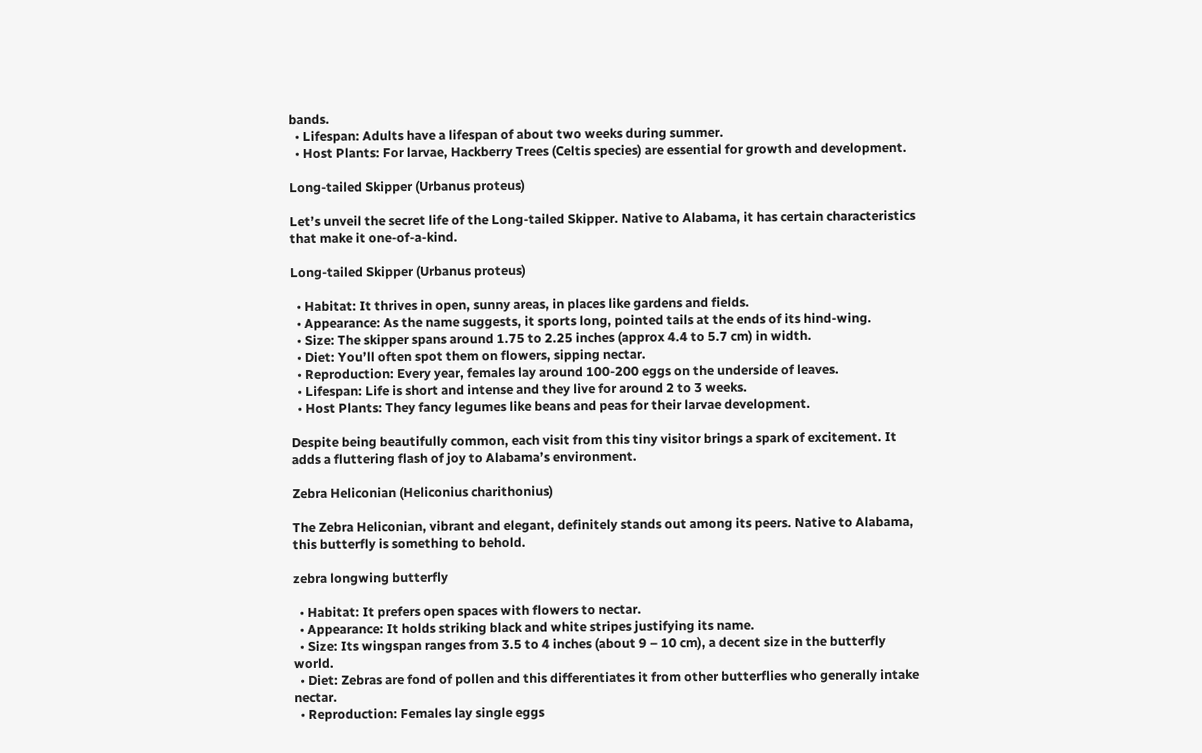bands.
  • Lifespan: Adults have a lifespan of about two weeks during summer.
  • Host Plants: For larvae, Hackberry Trees (Celtis species) are essential for growth and development.

Long-tailed Skipper (Urbanus proteus)

Let’s unveil the secret life of the Long-tailed Skipper. Native to Alabama, it has certain characteristics that make it one-of-a-kind.

Long-tailed Skipper (Urbanus proteus)

  • Habitat: It thrives in open, sunny areas, in places like gardens and fields.
  • Appearance: As the name suggests, it sports long, pointed tails at the ends of its hind-wing.
  • Size: The skipper spans around 1.75 to 2.25 inches (approx 4.4 to 5.7 cm) in width.
  • Diet: You’ll often spot them on flowers, sipping nectar.
  • Reproduction: Every year, females lay around 100-200 eggs on the underside of leaves.
  • Lifespan: Life is short and intense and they live for around 2 to 3 weeks.
  • Host Plants: They fancy legumes like beans and peas for their larvae development.

Despite being beautifully common, each visit from this tiny visitor brings a spark of excitement. It adds a fluttering flash of joy to Alabama’s environment.

Zebra Heliconian (Heliconius charithonius)

The Zebra Heliconian, vibrant and elegant, definitely stands out among its peers. Native to Alabama, this butterfly is something to behold.

zebra longwing butterfly

  • Habitat: It prefers open spaces with flowers to nectar.
  • Appearance: It holds striking black and white stripes justifying its name.
  • Size: Its wingspan ranges from 3.5 to 4 inches (about 9 – 10 cm), a decent size in the butterfly world.
  • Diet: Zebras are fond of pollen and this differentiates it from other butterflies who generally intake nectar.
  • Reproduction: Females lay single eggs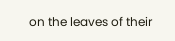on the leaves of their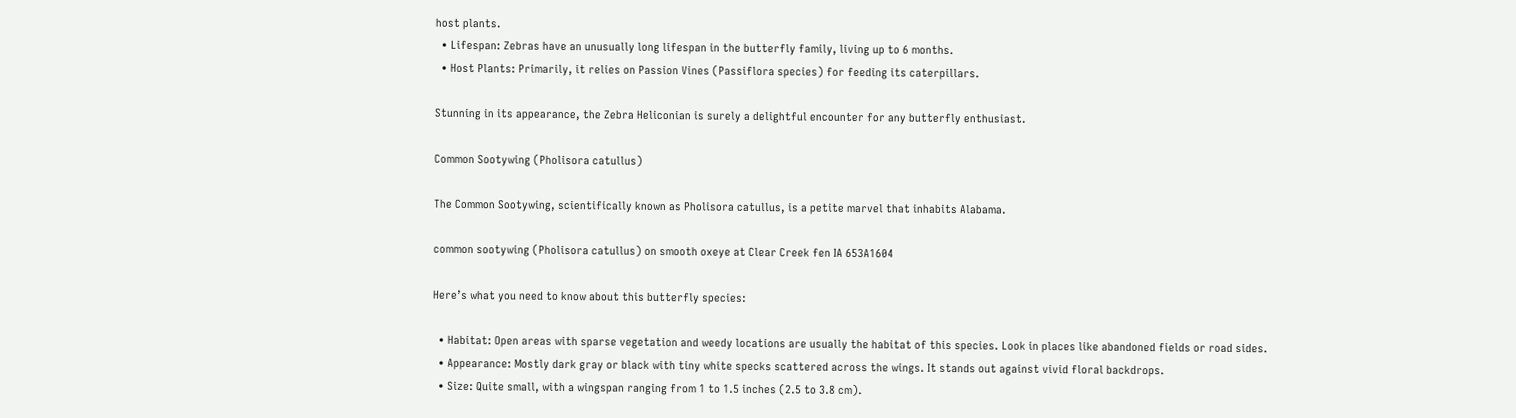host plants.
  • Lifespan: Zebras have an unusually long lifespan in the butterfly family, living up to 6 months.
  • Host Plants: Primarily, it relies on Passion Vines (Passiflora species) for feeding its caterpillars.

Stunning in its appearance, the Zebra Heliconian is surely a delightful encounter for any butterfly enthusiast.

Common Sootywing (Pholisora catullus)

The Common Sootywing, scientifically known as Pholisora catullus, is a petite marvel that inhabits Alabama.

common sootywing (Pholisora catullus) on smooth oxeye at Clear Creek fen IA 653A1604

Here’s what you need to know about this butterfly species:

  • Habitat: Open areas with sparse vegetation and weedy locations are usually the habitat of this species. Look in places like abandoned fields or road sides.
  • Appearance: Mostly dark gray or black with tiny white specks scattered across the wings. It stands out against vivid floral backdrops.
  • Size: Quite small, with a wingspan ranging from 1 to 1.5 inches (2.5 to 3.8 cm).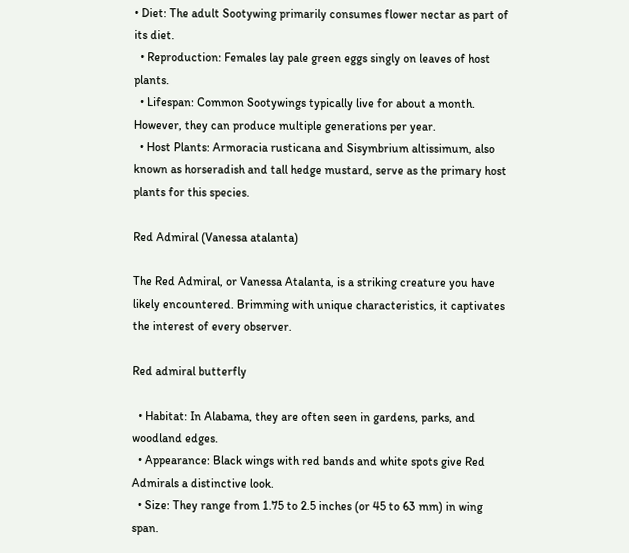• Diet: The adult Sootywing primarily consumes flower nectar as part of its diet.
  • Reproduction: Females lay pale green eggs singly on leaves of host plants.
  • Lifespan: Common Sootywings typically live for about a month. However, they can produce multiple generations per year.
  • Host Plants: Armoracia rusticana and Sisymbrium altissimum, also known as horseradish and tall hedge mustard, serve as the primary host plants for this species.

Red Admiral (Vanessa atalanta)

The Red Admiral, or Vanessa Atalanta, is a striking creature you have likely encountered. Brimming with unique characteristics, it captivates the interest of every observer.

Red admiral butterfly

  • Habitat: In Alabama, they are often seen in gardens, parks, and woodland edges.
  • Appearance: Black wings with red bands and white spots give Red Admirals a distinctive look.
  • Size: They range from 1.75 to 2.5 inches (or 45 to 63 mm) in wing span.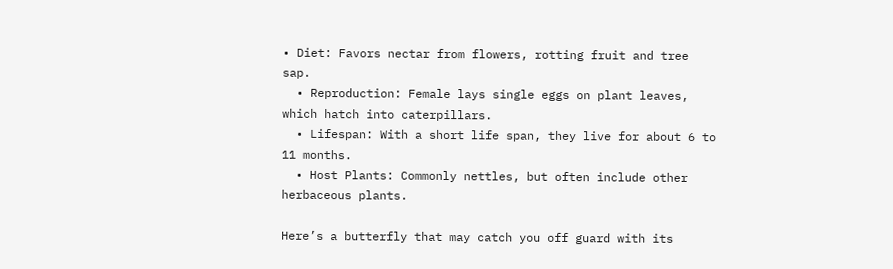• Diet: Favors nectar from flowers, rotting fruit and tree sap.
  • Reproduction: Female lays single eggs on plant leaves, which hatch into caterpillars.
  • Lifespan: With a short life span, they live for about 6 to 11 months.
  • Host Plants: Commonly nettles, but often include other herbaceous plants.

Here’s a butterfly that may catch you off guard with its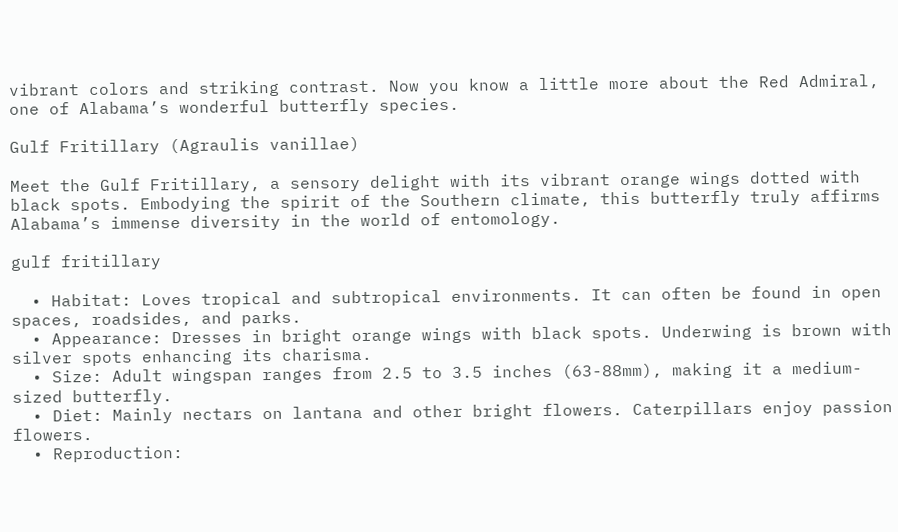vibrant colors and striking contrast. Now you know a little more about the Red Admiral, one of Alabama’s wonderful butterfly species.

Gulf Fritillary (Agraulis vanillae)

Meet the Gulf Fritillary, a sensory delight with its vibrant orange wings dotted with black spots. Embodying the spirit of the Southern climate, this butterfly truly affirms Alabama’s immense diversity in the world of entomology.

gulf fritillary

  • Habitat: Loves tropical and subtropical environments. It can often be found in open spaces, roadsides, and parks.
  • Appearance: Dresses in bright orange wings with black spots. Underwing is brown with silver spots enhancing its charisma.
  • Size: Adult wingspan ranges from 2.5 to 3.5 inches (63-88mm), making it a medium-sized butterfly.
  • Diet: Mainly nectars on lantana and other bright flowers. Caterpillars enjoy passion flowers.
  • Reproduction: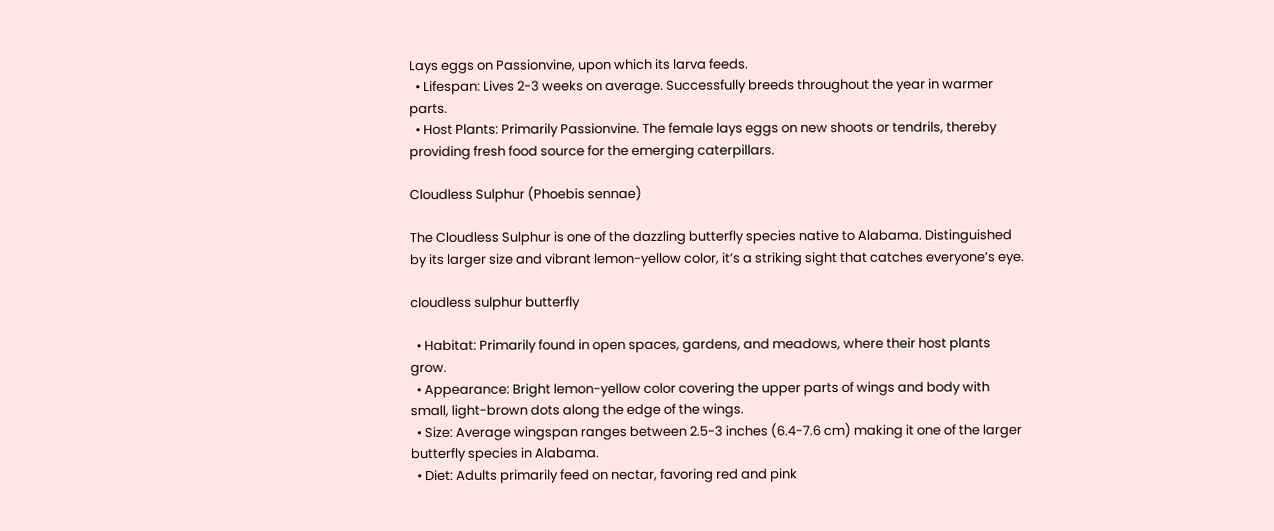Lays eggs on Passionvine, upon which its larva feeds.
  • Lifespan: Lives 2-3 weeks on average. Successfully breeds throughout the year in warmer parts.
  • Host Plants: Primarily Passionvine. The female lays eggs on new shoots or tendrils, thereby providing fresh food source for the emerging caterpillars.

Cloudless Sulphur (Phoebis sennae)

The Cloudless Sulphur is one of the dazzling butterfly species native to Alabama. Distinguished by its larger size and vibrant lemon-yellow color, it’s a striking sight that catches everyone’s eye.

cloudless sulphur butterfly

  • Habitat: Primarily found in open spaces, gardens, and meadows, where their host plants grow.
  • Appearance: Bright lemon-yellow color covering the upper parts of wings and body with small, light-brown dots along the edge of the wings.
  • Size: Average wingspan ranges between 2.5-3 inches (6.4-7.6 cm) making it one of the larger butterfly species in Alabama.
  • Diet: Adults primarily feed on nectar, favoring red and pink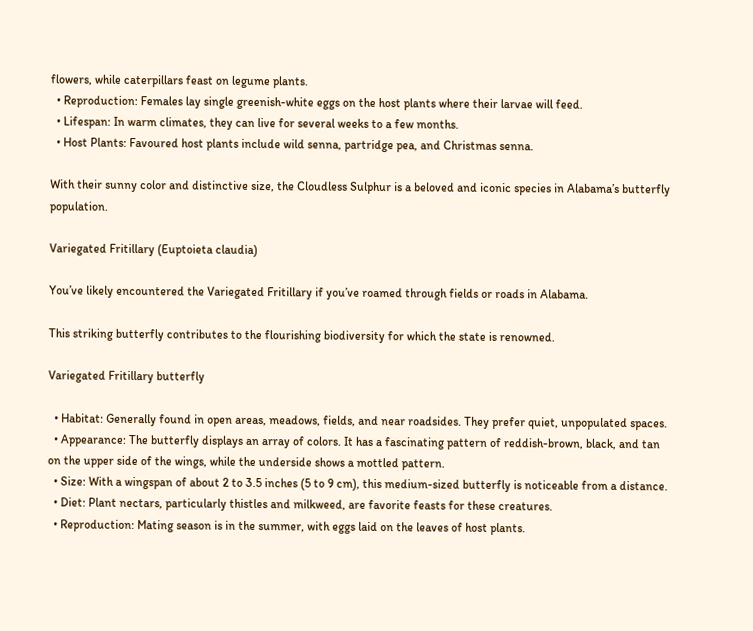flowers, while caterpillars feast on legume plants.
  • Reproduction: Females lay single greenish-white eggs on the host plants where their larvae will feed.
  • Lifespan: In warm climates, they can live for several weeks to a few months.
  • Host Plants: Favoured host plants include wild senna, partridge pea, and Christmas senna.

With their sunny color and distinctive size, the Cloudless Sulphur is a beloved and iconic species in Alabama’s butterfly population.

Variegated Fritillary (Euptoieta claudia)

You’ve likely encountered the Variegated Fritillary if you’ve roamed through fields or roads in Alabama.

This striking butterfly contributes to the flourishing biodiversity for which the state is renowned.

Variegated Fritillary butterfly

  • Habitat: Generally found in open areas, meadows, fields, and near roadsides. They prefer quiet, unpopulated spaces.
  • Appearance: The butterfly displays an array of colors. It has a fascinating pattern of reddish-brown, black, and tan on the upper side of the wings, while the underside shows a mottled pattern.
  • Size: With a wingspan of about 2 to 3.5 inches (5 to 9 cm), this medium-sized butterfly is noticeable from a distance.
  • Diet: Plant nectars, particularly thistles and milkweed, are favorite feasts for these creatures.
  • Reproduction: Mating season is in the summer, with eggs laid on the leaves of host plants.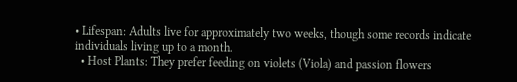• Lifespan: Adults live for approximately two weeks, though some records indicate individuals living up to a month.
  • Host Plants: They prefer feeding on violets (Viola) and passion flowers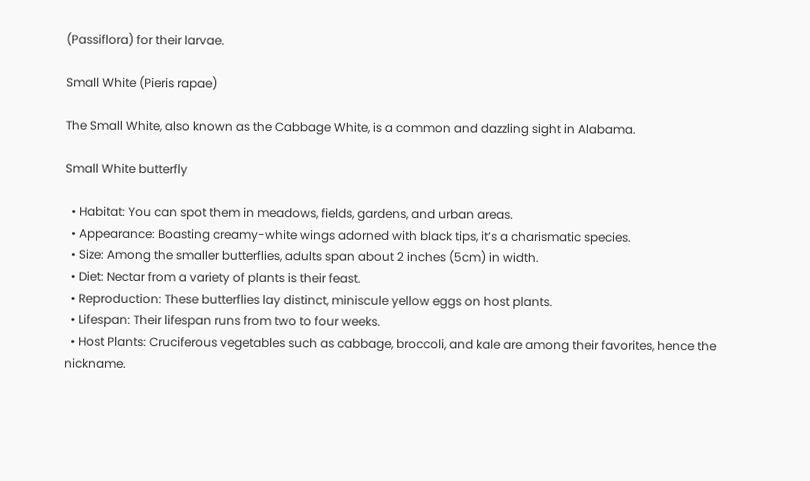(Passiflora) for their larvae.

Small White (Pieris rapae)

The Small White, also known as the Cabbage White, is a common and dazzling sight in Alabama.

Small White butterfly

  • Habitat: You can spot them in meadows, fields, gardens, and urban areas.
  • Appearance: Boasting creamy-white wings adorned with black tips, it’s a charismatic species.
  • Size: Among the smaller butterflies, adults span about 2 inches (5cm) in width.
  • Diet: Nectar from a variety of plants is their feast.
  • Reproduction: These butterflies lay distinct, miniscule yellow eggs on host plants.
  • Lifespan: Their lifespan runs from two to four weeks.
  • Host Plants: Cruciferous vegetables such as cabbage, broccoli, and kale are among their favorites, hence the nickname.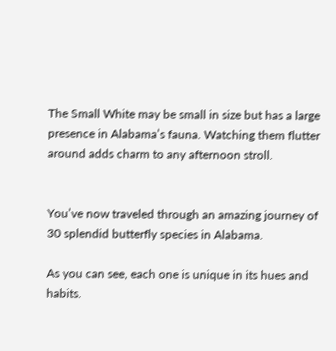The Small White may be small in size but has a large presence in Alabama’s fauna. Watching them flutter around adds charm to any afternoon stroll.


You’ve now traveled through an amazing journey of 30 splendid butterfly species in Alabama.

As you can see, each one is unique in its hues and habits.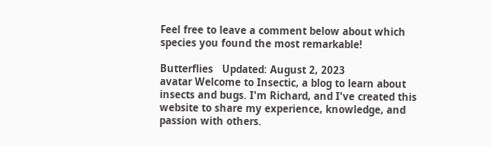Feel free to leave a comment below about which species you found the most remarkable!

Butterflies   Updated: August 2, 2023
avatar Welcome to Insectic, a blog to learn about insects and bugs. I'm Richard, and I've created this website to share my experience, knowledge, and passion with others.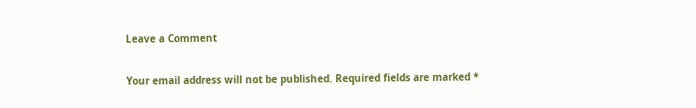Leave a Comment

Your email address will not be published. Required fields are marked *